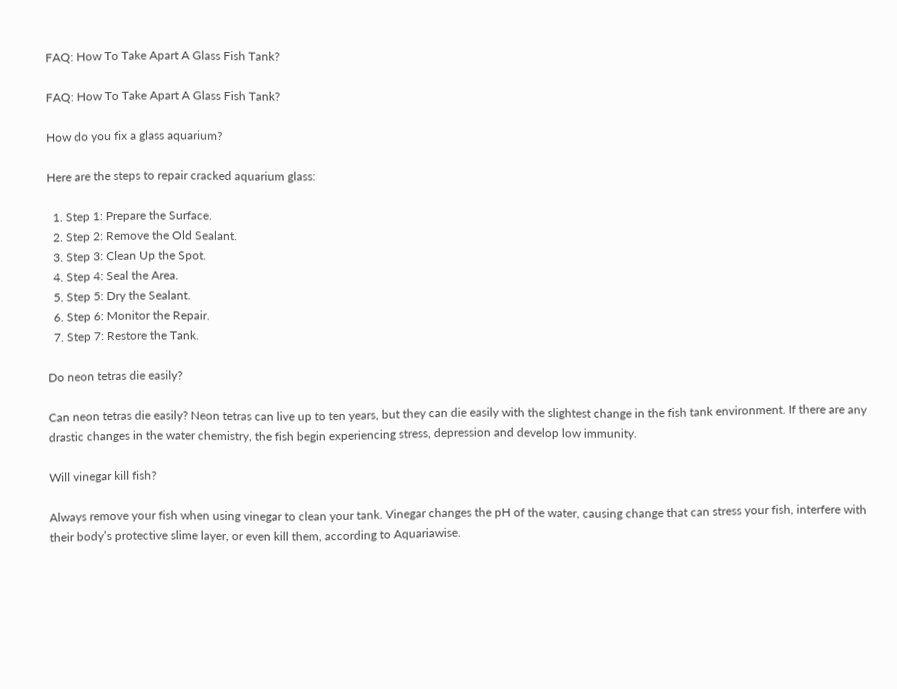FAQ: How To Take Apart A Glass Fish Tank?

FAQ: How To Take Apart A Glass Fish Tank?

How do you fix a glass aquarium?

Here are the steps to repair cracked aquarium glass:

  1. Step 1: Prepare the Surface.
  2. Step 2: Remove the Old Sealant.
  3. Step 3: Clean Up the Spot.
  4. Step 4: Seal the Area.
  5. Step 5: Dry the Sealant.
  6. Step 6: Monitor the Repair.
  7. Step 7: Restore the Tank.

Do neon tetras die easily?

Can neon tetras die easily? Neon tetras can live up to ten years, but they can die easily with the slightest change in the fish tank environment. If there are any drastic changes in the water chemistry, the fish begin experiencing stress, depression and develop low immunity.

Will vinegar kill fish?

Always remove your fish when using vinegar to clean your tank. Vinegar changes the pH of the water, causing change that can stress your fish, interfere with their body’s protective slime layer, or even kill them, according to Aquariawise.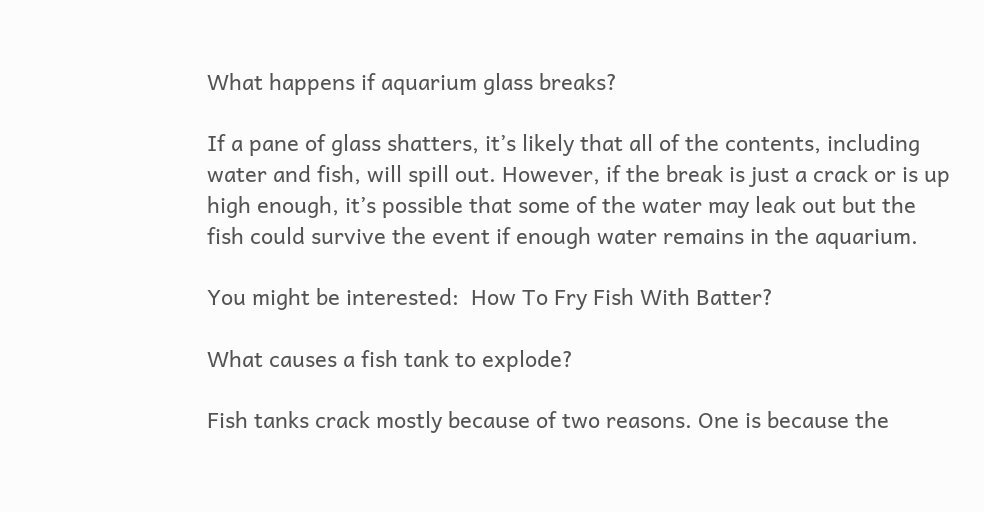What happens if aquarium glass breaks?

If a pane of glass shatters, it’s likely that all of the contents, including water and fish, will spill out. However, if the break is just a crack or is up high enough, it’s possible that some of the water may leak out but the fish could survive the event if enough water remains in the aquarium.

You might be interested:  How To Fry Fish With Batter?

What causes a fish tank to explode?

Fish tanks crack mostly because of two reasons. One is because the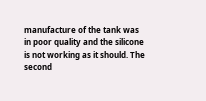manufacture of the tank was in poor quality and the silicone is not working as it should. The second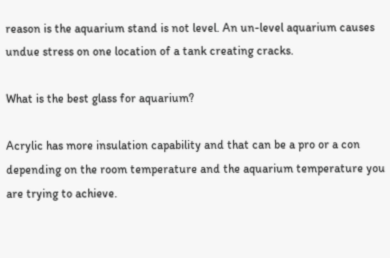reason is the aquarium stand is not level. An un-level aquarium causes undue stress on one location of a tank creating cracks.

What is the best glass for aquarium?

Acrylic has more insulation capability and that can be a pro or a con depending on the room temperature and the aquarium temperature you are trying to achieve.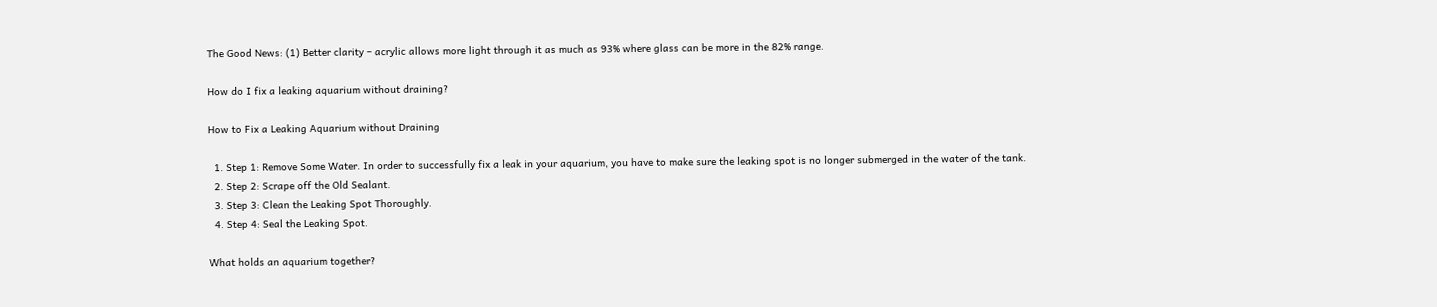The Good News: (1) Better clarity – acrylic allows more light through it as much as 93% where glass can be more in the 82% range.

How do I fix a leaking aquarium without draining?

How to Fix a Leaking Aquarium without Draining

  1. Step 1: Remove Some Water. In order to successfully fix a leak in your aquarium, you have to make sure the leaking spot is no longer submerged in the water of the tank.
  2. Step 2: Scrape off the Old Sealant.
  3. Step 3: Clean the Leaking Spot Thoroughly.
  4. Step 4: Seal the Leaking Spot.

What holds an aquarium together?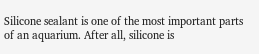Silicone sealant is one of the most important parts of an aquarium. After all, silicone is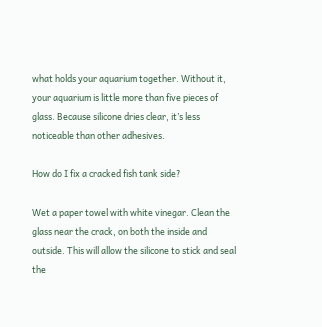what holds your aquarium together. Without it, your aquarium is little more than five pieces of glass. Because silicone dries clear, it’s less noticeable than other adhesives.

How do I fix a cracked fish tank side?

Wet a paper towel with white vinegar. Clean the glass near the crack, on both the inside and outside. This will allow the silicone to stick and seal the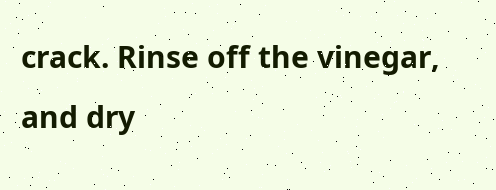crack. Rinse off the vinegar, and dry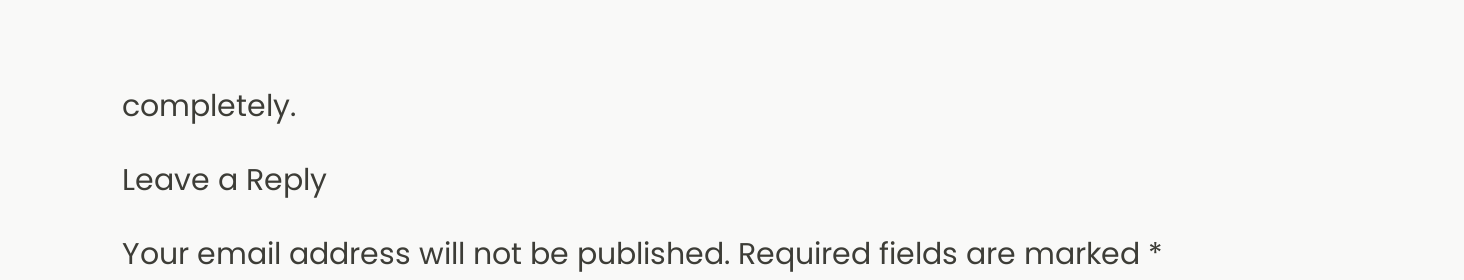completely.

Leave a Reply

Your email address will not be published. Required fields are marked *